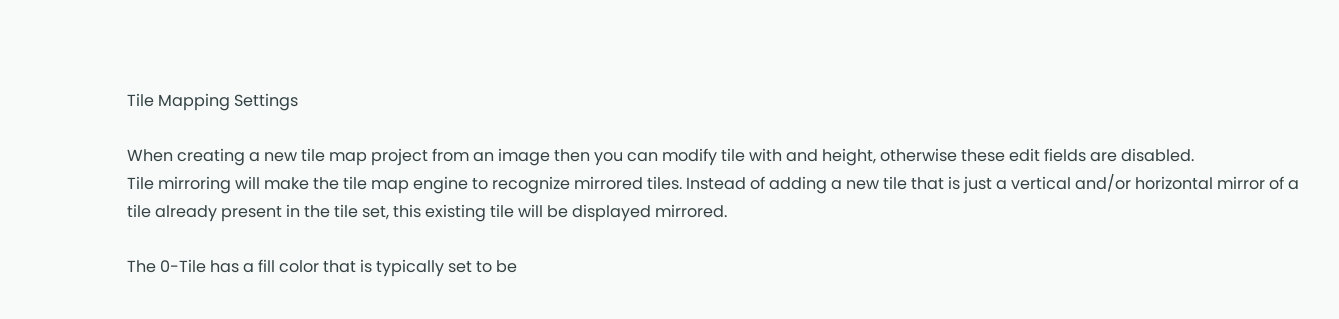Tile Mapping Settings

When creating a new tile map project from an image then you can modify tile with and height, otherwise these edit fields are disabled.
Tile mirroring will make the tile map engine to recognize mirrored tiles. Instead of adding a new tile that is just a vertical and/or horizontal mirror of a tile already present in the tile set, this existing tile will be displayed mirrored.

The 0-Tile has a fill color that is typically set to be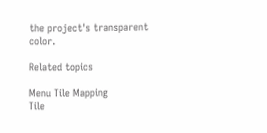the project's transparent color.

Related topics

Menu Tile Mapping
Tile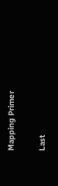Mapping Primer

Last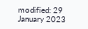modified: 29 January 2023